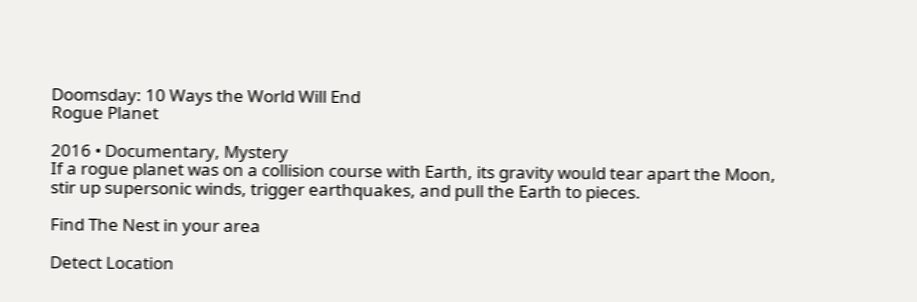Doomsday: 10 Ways the World Will End
Rogue Planet

2016 • Documentary, Mystery
If a rogue planet was on a collision course with Earth, its gravity would tear apart the Moon, stir up supersonic winds, trigger earthquakes, and pull the Earth to pieces.

Find The Nest in your area

Detect Location